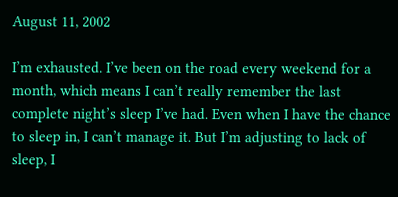August 11, 2002

I’m exhausted. I’ve been on the road every weekend for a month, which means I can’t really remember the last complete night’s sleep I’ve had. Even when I have the chance to sleep in, I can’t manage it. But I’m adjusting to lack of sleep, I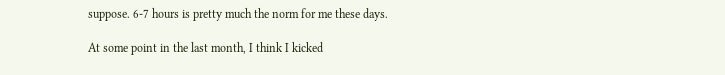suppose. 6-7 hours is pretty much the norm for me these days.

At some point in the last month, I think I kicked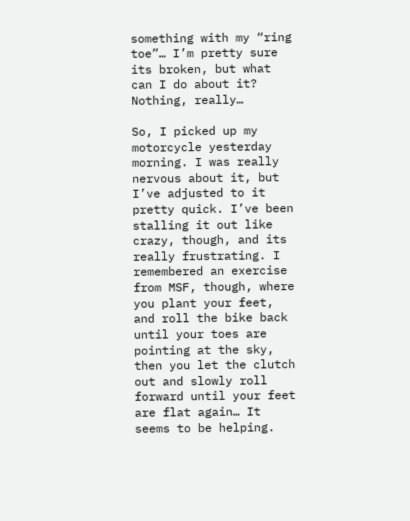something with my “ring toe”… I’m pretty sure its broken, but what can I do about it? Nothing, really…

So, I picked up my motorcycle yesterday morning. I was really nervous about it, but I’ve adjusted to it pretty quick. I’ve been stalling it out like crazy, though, and its really frustrating. I remembered an exercise from MSF, though, where you plant your feet, and roll the bike back until your toes are pointing at the sky, then you let the clutch out and slowly roll forward until your feet are flat again… It seems to be helping.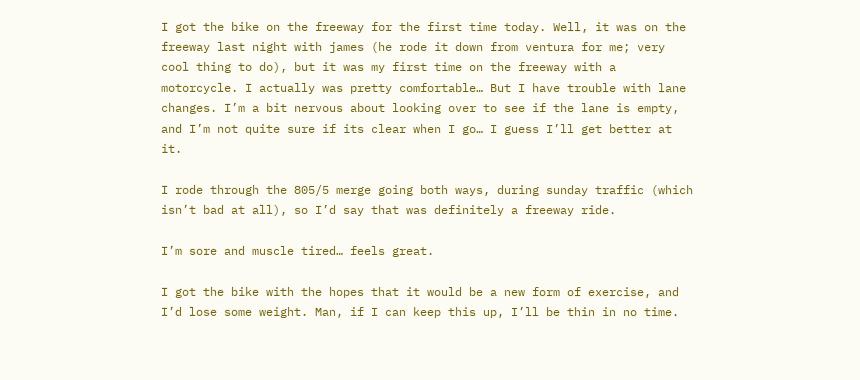I got the bike on the freeway for the first time today. Well, it was on the freeway last night with james (he rode it down from ventura for me; very cool thing to do), but it was my first time on the freeway with a motorcycle. I actually was pretty comfortable… But I have trouble with lane changes. I’m a bit nervous about looking over to see if the lane is empty, and I’m not quite sure if its clear when I go… I guess I’ll get better at it.

I rode through the 805/5 merge going both ways, during sunday traffic (which isn’t bad at all), so I’d say that was definitely a freeway ride.

I’m sore and muscle tired… feels great.

I got the bike with the hopes that it would be a new form of exercise, and I’d lose some weight. Man, if I can keep this up, I’ll be thin in no time.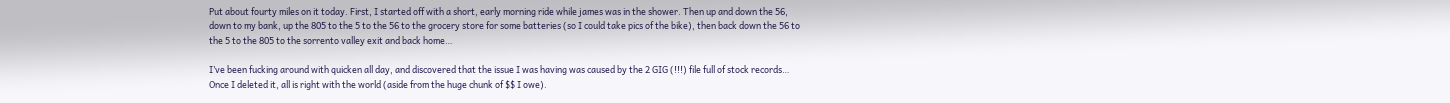Put about fourty miles on it today. First, I started off with a short, early morning ride while james was in the shower. Then up and down the 56, down to my bank, up the 805 to the 5 to the 56 to the grocery store for some batteries (so I could take pics of the bike), then back down the 56 to the 5 to the 805 to the sorrento valley exit and back home…

I’ve been fucking around with quicken all day, and discovered that the issue I was having was caused by the 2 GIG (!!!) file full of stock records… Once I deleted it, all is right with the world (aside from the huge chunk of $$ I owe).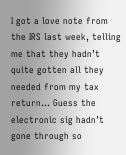I got a love note from the IRS last week, telling me that they hadn’t quite gotten all they needed from my tax return… Guess the electronic sig hadn’t gone through so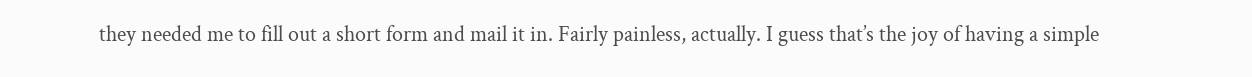they needed me to fill out a short form and mail it in. Fairly painless, actually. I guess that’s the joy of having a simple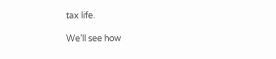tax life.

We’ll see how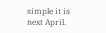simple it is next April.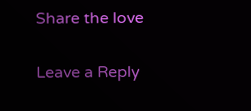Share the love

Leave a Reply